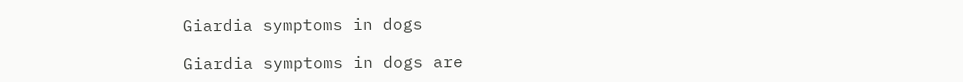Giardia symptoms in dogs

Giardia symptoms in dogs are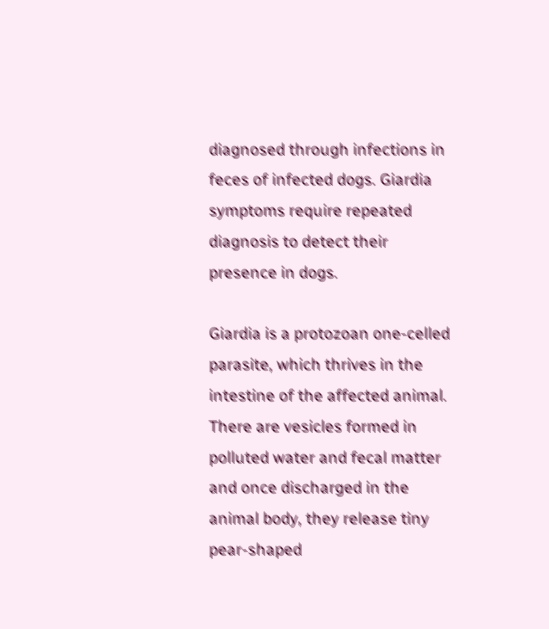diagnosed through infections in feces of infected dogs. Giardia symptoms require repeated diagnosis to detect their presence in dogs.

Giardia is a protozoan one-celled parasite, which thrives in the intestine of the affected animal. There are vesicles formed in polluted water and fecal matter and once discharged in the animal body, they release tiny pear-shaped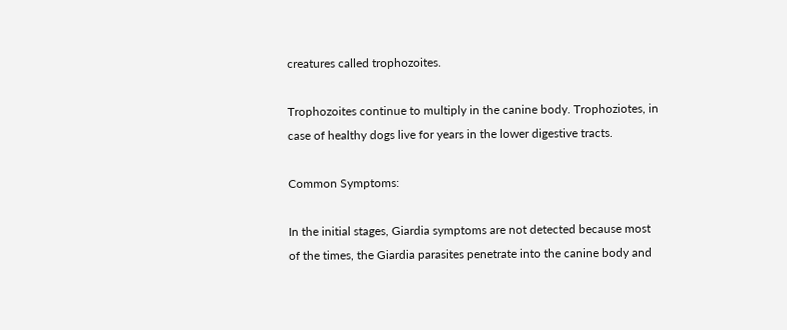creatures called trophozoites.

Trophozoites continue to multiply in the canine body. Trophoziotes, in case of healthy dogs live for years in the lower digestive tracts.

Common Symptoms:

In the initial stages, Giardia symptoms are not detected because most of the times, the Giardia parasites penetrate into the canine body and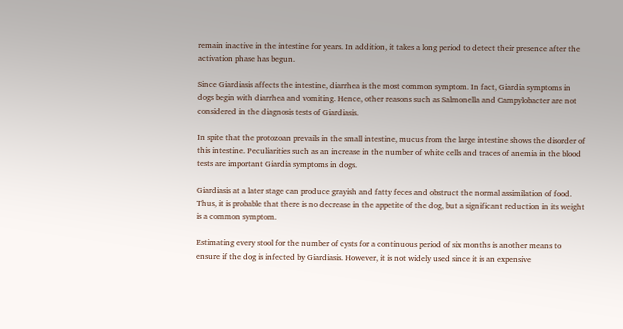remain inactive in the intestine for years. In addition, it takes a long period to detect their presence after the activation phase has begun.

Since Giardiasis affects the intestine, diarrhea is the most common symptom. In fact, Giardia symptoms in dogs begin with diarrhea and vomiting. Hence, other reasons such as Salmonella and Campylobacter are not considered in the diagnosis tests of Giardiasis.

In spite that the protozoan prevails in the small intestine, mucus from the large intestine shows the disorder of this intestine. Peculiarities such as an increase in the number of white cells and traces of anemia in the blood tests are important Giardia symptoms in dogs.

Giardiasis at a later stage can produce grayish and fatty feces and obstruct the normal assimilation of food. Thus, it is probable that there is no decrease in the appetite of the dog, but a significant reduction in its weight is a common symptom.

Estimating every stool for the number of cysts for a continuous period of six months is another means to ensure if the dog is infected by Giardiasis. However, it is not widely used since it is an expensive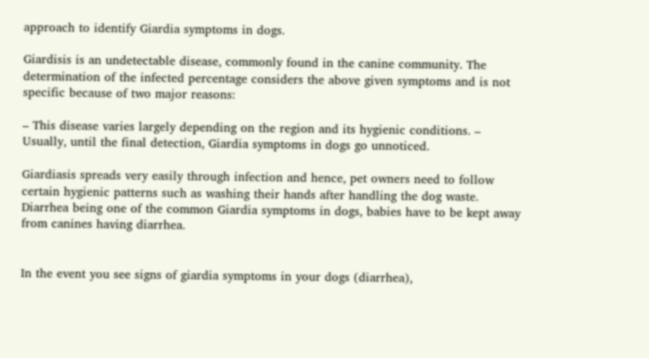approach to identify Giardia symptoms in dogs.

Giardisis is an undetectable disease, commonly found in the canine community. The determination of the infected percentage considers the above given symptoms and is not specific because of two major reasons:

– This disease varies largely depending on the region and its hygienic conditions. – Usually, until the final detection, Giardia symptoms in dogs go unnoticed.

Giardiasis spreads very easily through infection and hence, pet owners need to follow certain hygienic patterns such as washing their hands after handling the dog waste. Diarrhea being one of the common Giardia symptoms in dogs, babies have to be kept away from canines having diarrhea.


In the event you see signs of giardia symptoms in your dogs (diarrhea),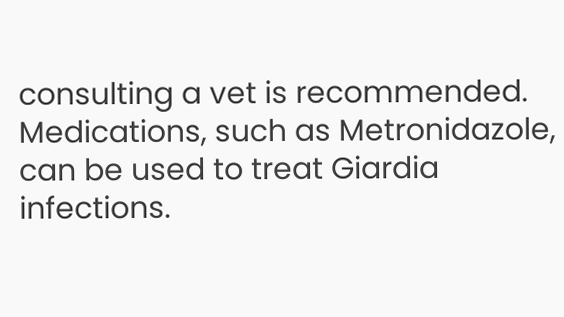consulting a vet is recommended. Medications, such as Metronidazole, can be used to treat Giardia infections.